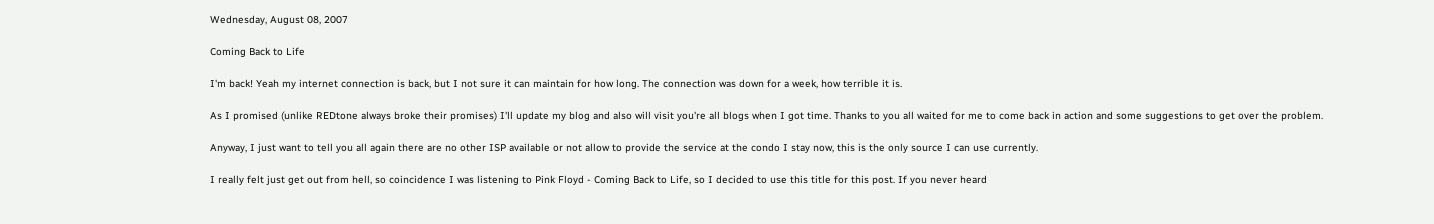Wednesday, August 08, 2007

Coming Back to Life

I'm back! Yeah my internet connection is back, but I not sure it can maintain for how long. The connection was down for a week, how terrible it is.

As I promised (unlike REDtone always broke their promises) I'll update my blog and also will visit you're all blogs when I got time. Thanks to you all waited for me to come back in action and some suggestions to get over the problem.

Anyway, I just want to tell you all again there are no other ISP available or not allow to provide the service at the condo I stay now, this is the only source I can use currently.

I really felt just get out from hell, so coincidence I was listening to Pink Floyd - Coming Back to Life, so I decided to use this title for this post. If you never heard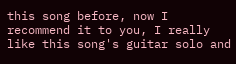this song before, now I recommend it to you, I really like this song's guitar solo and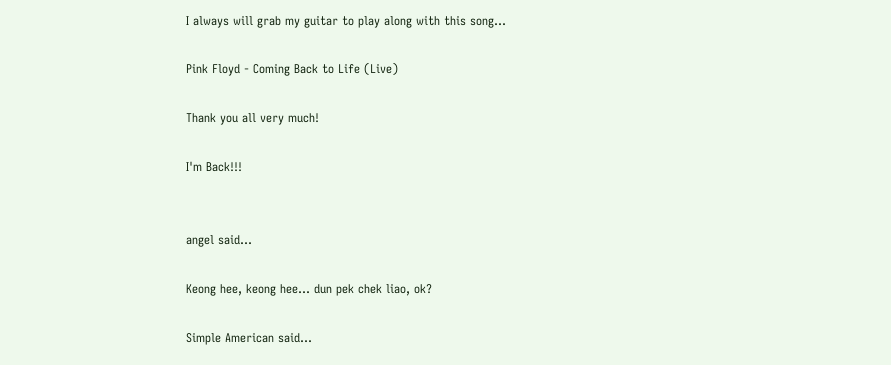I always will grab my guitar to play along with this song...

Pink Floyd - Coming Back to Life (Live)

Thank you all very much!

I'm Back!!!


angel said...

Keong hee, keong hee... dun pek chek liao, ok?

Simple American said...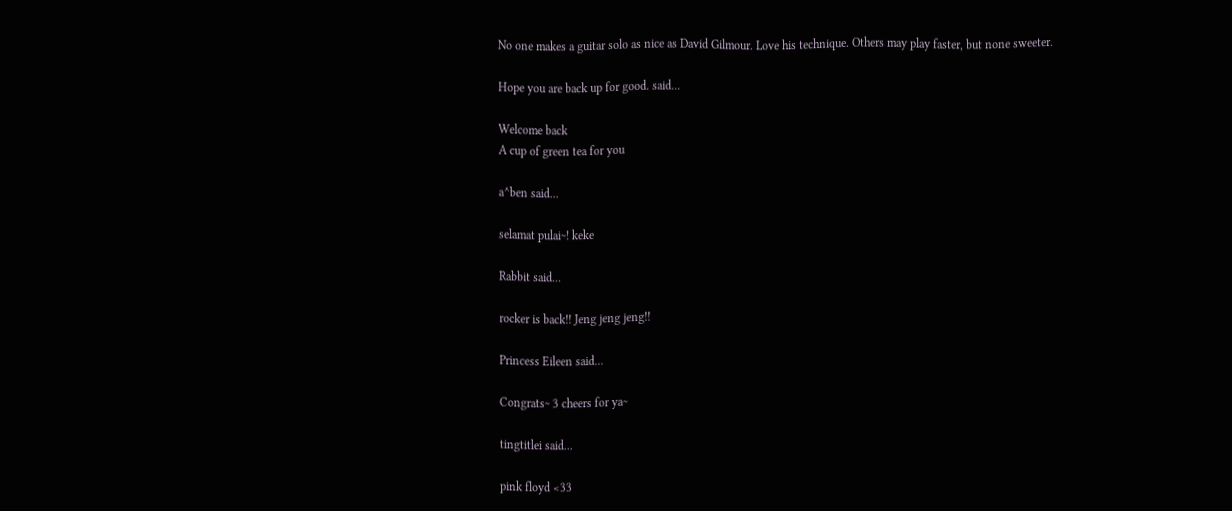No one makes a guitar solo as nice as David Gilmour. Love his technique. Others may play faster, but none sweeter.

Hope you are back up for good. said...

Welcome back
A cup of green tea for you

a^ben said...

selamat pulai~! keke

Rabbit said...

rocker is back!! Jeng jeng jeng!!

Princess Eileen said...

Congrats~ 3 cheers for ya~

tingtitlei said...

pink floyd <33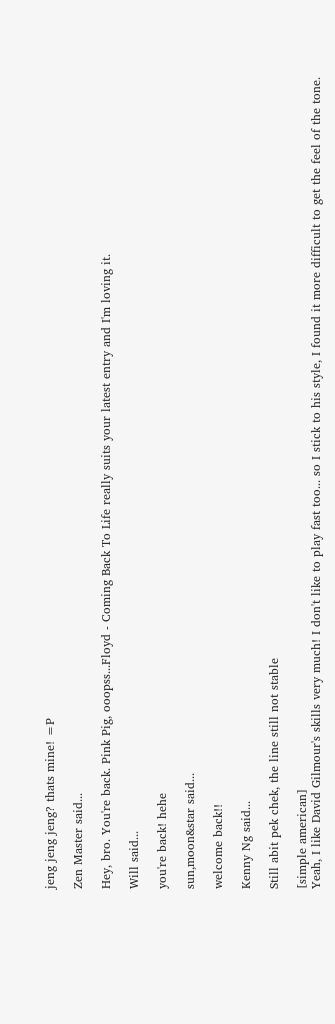jeng jeng jeng? thats mine! =P

Zen Master said...

Hey, bro. You're back. Pink Pig, ooopss...Floyd - Coming Back To Life really suits your latest entry and I'm loving it.

Will said...

you're back! hehe

sun,moon&star said...

welcome back!!

Kenny Ng said...

Still abit pek chek, the line still not stable

[simple american]
Yeah, I like David Gilmour's skills very much! I don't like to play fast too... so I stick to his style, I found it more difficult to get the feel of the tone.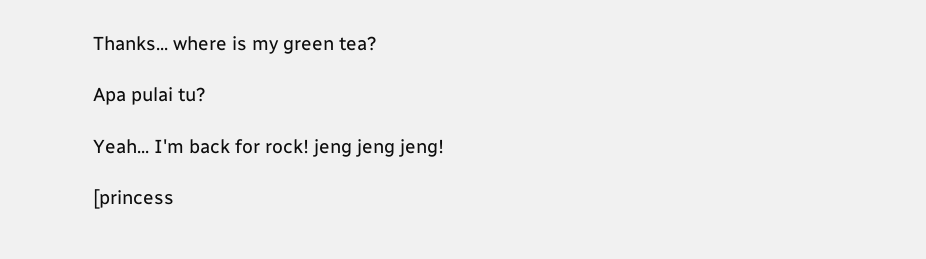Thanks... where is my green tea?

Apa pulai tu?

Yeah... I'm back for rock! jeng jeng jeng!

[princess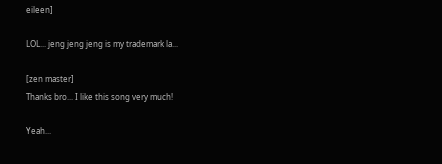eileen]

LOL... jeng jeng jeng is my trademark la...

[zen master]
Thanks bro... I like this song very much!

Yeah...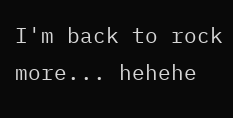I'm back to rock more... hehehe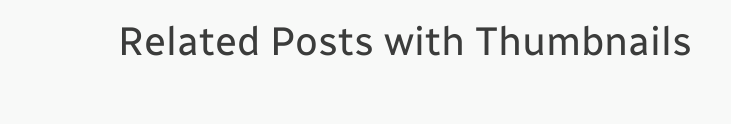Related Posts with Thumbnails